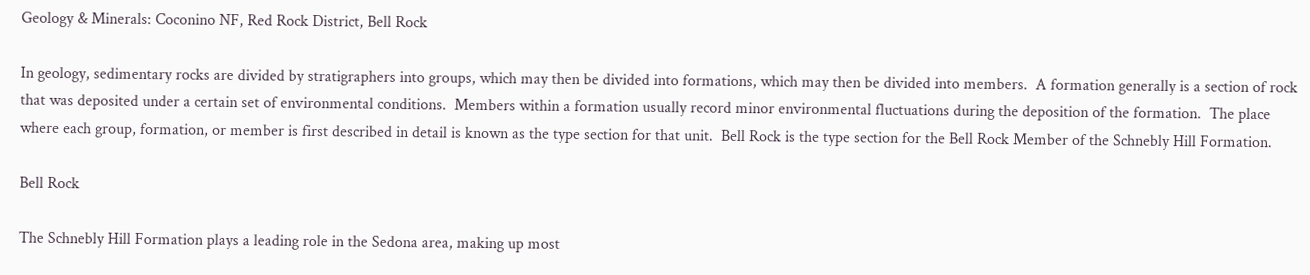Geology & Minerals: Coconino NF, Red Rock District, Bell Rock

In geology, sedimentary rocks are divided by stratigraphers into groups, which may then be divided into formations, which may then be divided into members.  A formation generally is a section of rock that was deposited under a certain set of environmental conditions.  Members within a formation usually record minor environmental fluctuations during the deposition of the formation.  The place where each group, formation, or member is first described in detail is known as the type section for that unit.  Bell Rock is the type section for the Bell Rock Member of the Schnebly Hill Formation.

Bell Rock

The Schnebly Hill Formation plays a leading role in the Sedona area, making up most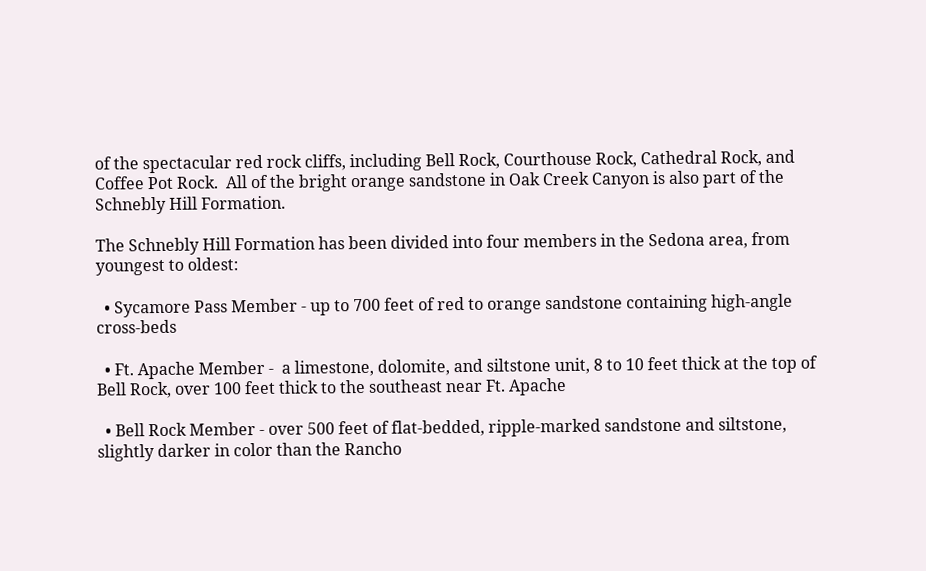of the spectacular red rock cliffs, including Bell Rock, Courthouse Rock, Cathedral Rock, and Coffee Pot Rock.  All of the bright orange sandstone in Oak Creek Canyon is also part of the Schnebly Hill Formation.

The Schnebly Hill Formation has been divided into four members in the Sedona area, from youngest to oldest:

  • Sycamore Pass Member - up to 700 feet of red to orange sandstone containing high-angle cross-beds

  • Ft. Apache Member -  a limestone, dolomite, and siltstone unit, 8 to 10 feet thick at the top of Bell Rock, over 100 feet thick to the southeast near Ft. Apache

  • Bell Rock Member - over 500 feet of flat-bedded, ripple-marked sandstone and siltstone, slightly darker in color than the Rancho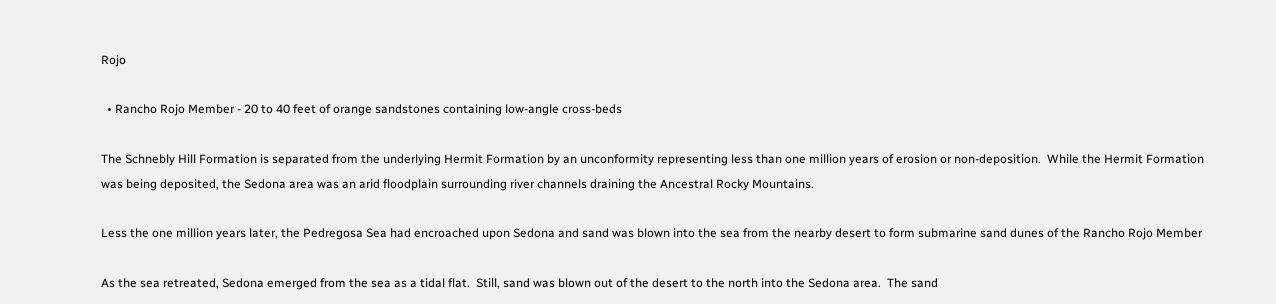Rojo

  • Rancho Rojo Member - 20 to 40 feet of orange sandstones containing low-angle cross-beds

The Schnebly Hill Formation is separated from the underlying Hermit Formation by an unconformity representing less than one million years of erosion or non-deposition.  While the Hermit Formation was being deposited, the Sedona area was an arid floodplain surrounding river channels draining the Ancestral Rocky Mountains.

Less the one million years later, the Pedregosa Sea had encroached upon Sedona and sand was blown into the sea from the nearby desert to form submarine sand dunes of the Rancho Rojo Member

As the sea retreated, Sedona emerged from the sea as a tidal flat.  Still, sand was blown out of the desert to the north into the Sedona area.  The sand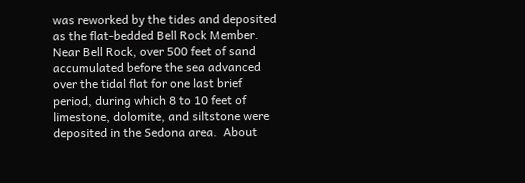was reworked by the tides and deposited as the flat-bedded Bell Rock Member.  Near Bell Rock, over 500 feet of sand accumulated before the sea advanced over the tidal flat for one last brief period, during which 8 to 10 feet of limestone, dolomite, and siltstone were deposited in the Sedona area.  About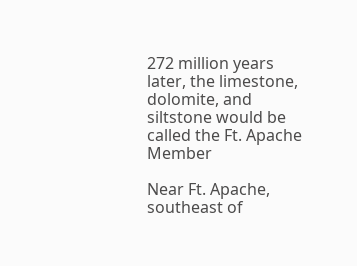272 million years later, the limestone, dolomite, and siltstone would be called the Ft. Apache Member

Near Ft. Apache, southeast of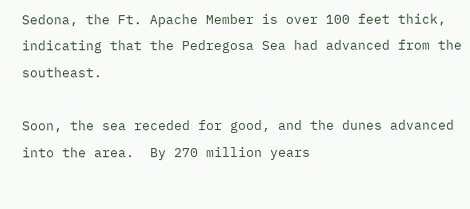Sedona, the Ft. Apache Member is over 100 feet thick, indicating that the Pedregosa Sea had advanced from the southeast.

Soon, the sea receded for good, and the dunes advanced into the area.  By 270 million years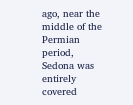ago, near the middle of the Permian period, Sedona was entirely covered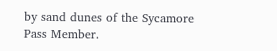by sand dunes of the Sycamore Pass Member.